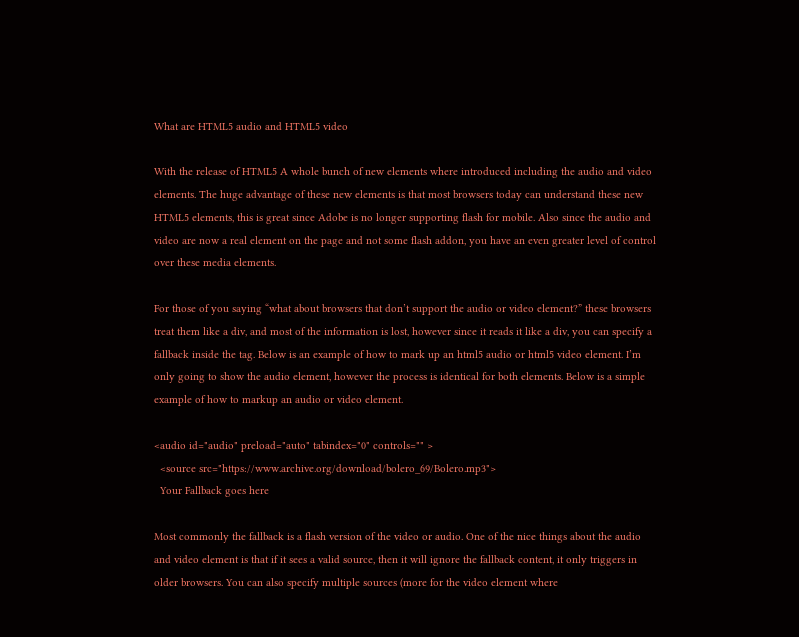What are HTML5 audio and HTML5 video

With the release of HTML5 A whole bunch of new elements where introduced including the audio and video elements. The huge advantage of these new elements is that most browsers today can understand these new HTML5 elements, this is great since Adobe is no longer supporting flash for mobile. Also since the audio and video are now a real element on the page and not some flash addon, you have an even greater level of control over these media elements.

For those of you saying “what about browsers that don’t support the audio or video element?” these browsers treat them like a div, and most of the information is lost, however since it reads it like a div, you can specify a fallback inside the tag. Below is an example of how to mark up an html5 audio or html5 video element. I’m only going to show the audio element, however the process is identical for both elements. Below is a simple example of how to markup an audio or video element.

<audio id="audio" preload="auto" tabindex="0" controls="" >
  <source src="https://www.archive.org/download/bolero_69/Bolero.mp3">
  Your Fallback goes here

Most commonly the fallback is a flash version of the video or audio. One of the nice things about the audio and video element is that if it sees a valid source, then it will ignore the fallback content, it only triggers in older browsers. You can also specify multiple sources (more for the video element where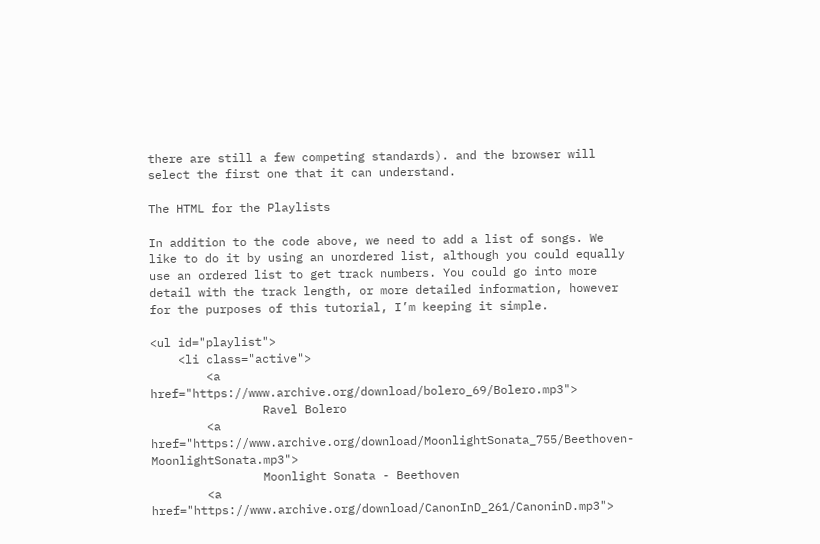there are still a few competing standards). and the browser will select the first one that it can understand.

The HTML for the Playlists

In addition to the code above, we need to add a list of songs. We like to do it by using an unordered list, although you could equally use an ordered list to get track numbers. You could go into more detail with the track length, or more detailed information, however for the purposes of this tutorial, I’m keeping it simple.

<ul id="playlist">
    <li class="active">
        <a href="https://www.archive.org/download/bolero_69/Bolero.mp3">
                Ravel Bolero
        <a href="https://www.archive.org/download/MoonlightSonata_755/Beethoven-MoonlightSonata.mp3">
                Moonlight Sonata - Beethoven
        <a href="https://www.archive.org/download/CanonInD_261/CanoninD.mp3">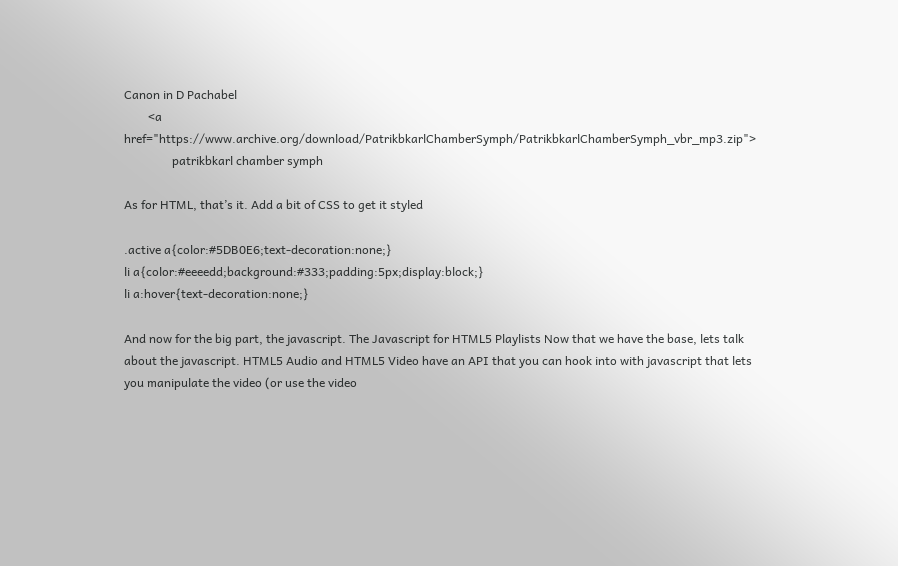Canon in D Pachabel
        <a href="https://www.archive.org/download/PatrikbkarlChamberSymph/PatrikbkarlChamberSymph_vbr_mp3.zip">
                patrikbkarl chamber symph

As for HTML, that’s it. Add a bit of CSS to get it styled

.active a{color:#5DB0E6;text-decoration:none;}
li a{color:#eeeedd;background:#333;padding:5px;display:block;}
li a:hover{text-decoration:none;}

And now for the big part, the javascript. The Javascript for HTML5 Playlists Now that we have the base, lets talk about the javascript. HTML5 Audio and HTML5 Video have an API that you can hook into with javascript that lets you manipulate the video (or use the video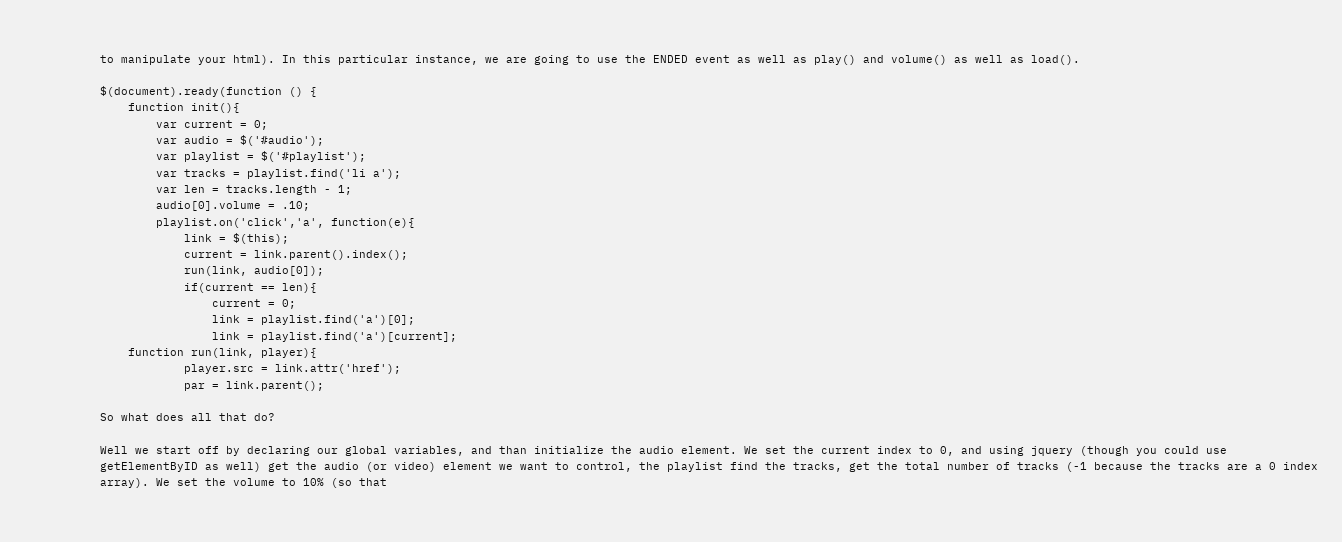to manipulate your html). In this particular instance, we are going to use the ENDED event as well as play() and volume() as well as load().

$(document).ready(function () {
    function init(){
        var current = 0;
        var audio = $('#audio');
        var playlist = $('#playlist');
        var tracks = playlist.find('li a');
        var len = tracks.length - 1;
        audio[0].volume = .10;
        playlist.on('click','a', function(e){
            link = $(this);
            current = link.parent().index();
            run(link, audio[0]);
            if(current == len){
                current = 0;
                link = playlist.find('a')[0];
                link = playlist.find('a')[current];
    function run(link, player){
            player.src = link.attr('href');
            par = link.parent();

So what does all that do?

Well we start off by declaring our global variables, and than initialize the audio element. We set the current index to 0, and using jquery (though you could use getElementByID as well) get the audio (or video) element we want to control, the playlist find the tracks, get the total number of tracks (-1 because the tracks are a 0 index array). We set the volume to 10% (so that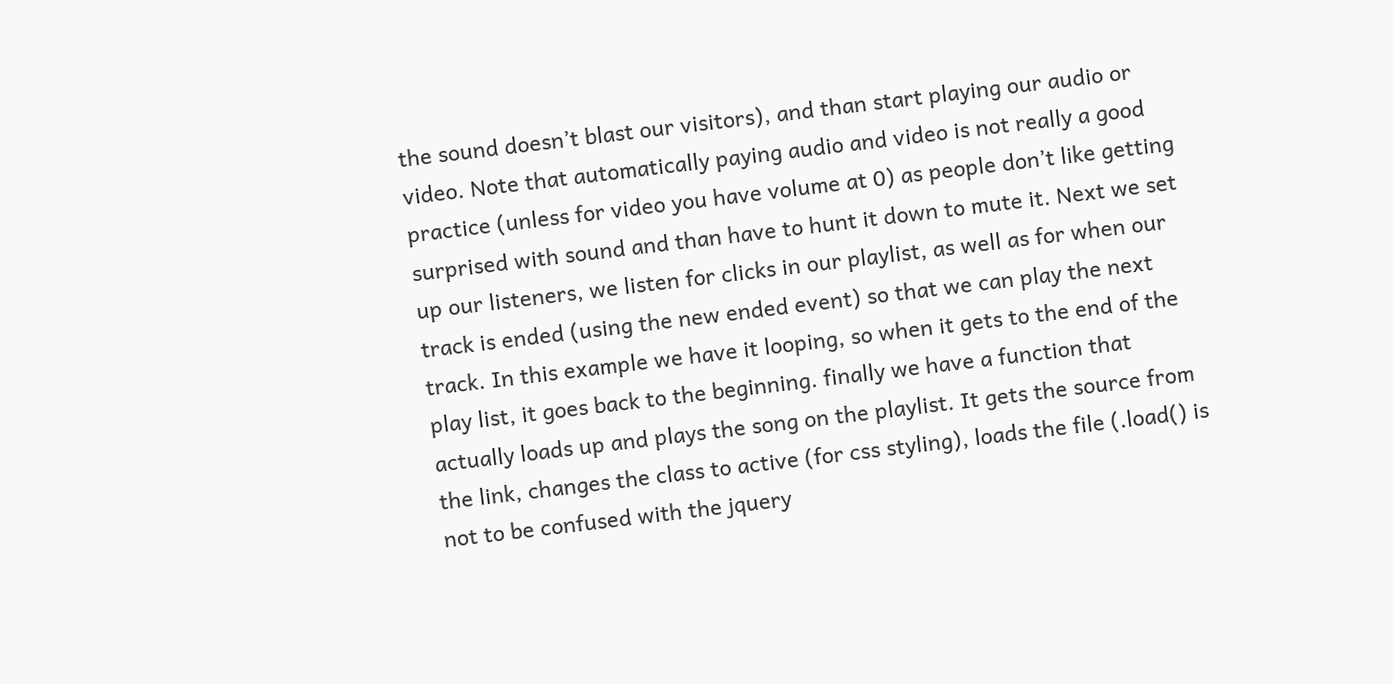the sound doesn’t blast our visitors), and than start playing our audio or video. Note that automatically paying audio and video is not really a good practice (unless for video you have volume at 0) as people don’t like getting surprised with sound and than have to hunt it down to mute it. Next we set up our listeners, we listen for clicks in our playlist, as well as for when our track is ended (using the new ended event) so that we can play the next track. In this example we have it looping, so when it gets to the end of the play list, it goes back to the beginning. finally we have a function that actually loads up and plays the song on the playlist. It gets the source from the link, changes the class to active (for css styling), loads the file (.load() is not to be confused with the jquery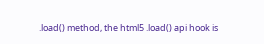.load() method, the html5 .load() api hook is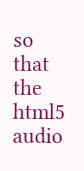so that the html5 audio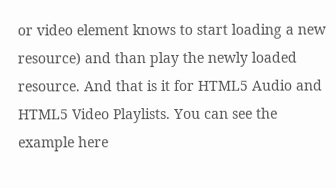or video element knows to start loading a new resource) and than play the newly loaded resource. And that is it for HTML5 Audio and HTML5 Video Playlists. You can see the example here